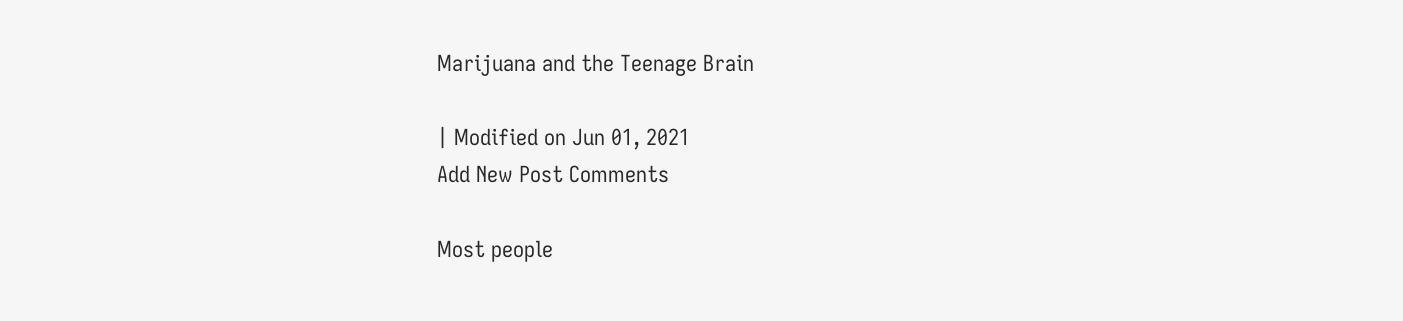Marijuana and the Teenage Brain

| Modified on Jun 01, 2021
Add New Post Comments

Most people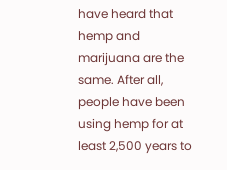have heard that hemp and marijuana are the same. After all, people have been using hemp for at least 2,500 years to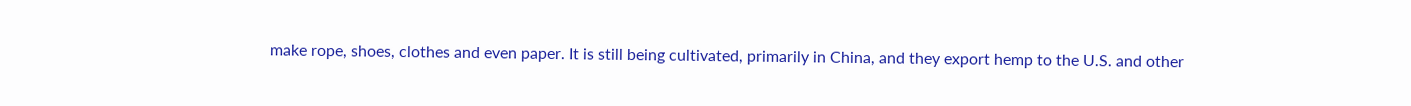make rope, shoes, clothes and even paper. It is still being cultivated, primarily in China, and they export hemp to the U.S. and other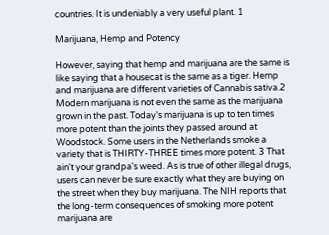countries. It is undeniably a very useful plant. 1

Marijuana, Hemp and Potency

However, saying that hemp and marijuana are the same is like saying that a housecat is the same as a tiger. Hemp and marijuana are different varieties of Cannabis sativa.2 Modern marijuana is not even the same as the marijuana grown in the past. Today's marijuana is up to ten times more potent than the joints they passed around at Woodstock. Some users in the Netherlands smoke a variety that is THIRTY-THREE times more potent. 3 That ain't your grandpa's weed. As is true of other illegal drugs, users can never be sure exactly what they are buying on the street when they buy marijuana. The NIH reports that the long-term consequences of smoking more potent marijuana are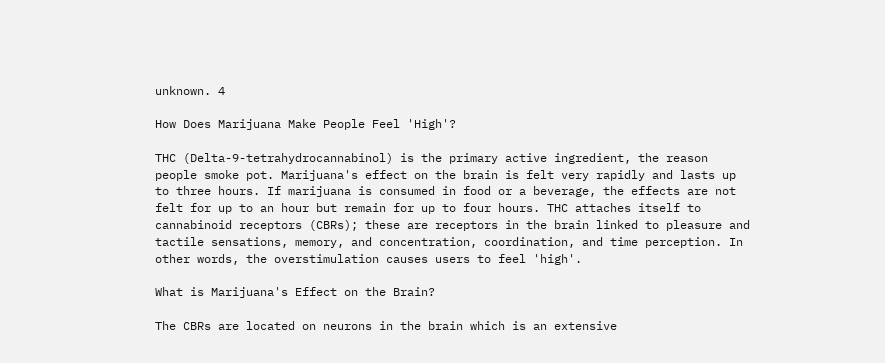unknown. 4

How Does Marijuana Make People Feel 'High'?

THC (Delta-9-tetrahydrocannabinol) is the primary active ingredient, the reason people smoke pot. Marijuana's effect on the brain is felt very rapidly and lasts up to three hours. If marijuana is consumed in food or a beverage, the effects are not felt for up to an hour but remain for up to four hours. THC attaches itself to cannabinoid receptors (CBRs); these are receptors in the brain linked to pleasure and tactile sensations, memory, and concentration, coordination, and time perception. In other words, the overstimulation causes users to feel 'high'.

What is Marijuana's Effect on the Brain?

The CBRs are located on neurons in the brain which is an extensive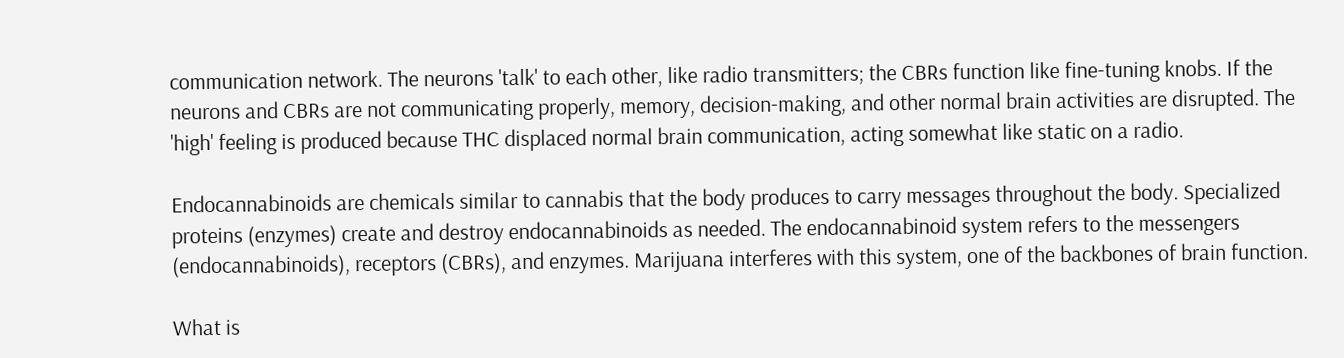communication network. The neurons 'talk' to each other, like radio transmitters; the CBRs function like fine-tuning knobs. If the neurons and CBRs are not communicating properly, memory, decision-making, and other normal brain activities are disrupted. The 'high' feeling is produced because THC displaced normal brain communication, acting somewhat like static on a radio.

Endocannabinoids are chemicals similar to cannabis that the body produces to carry messages throughout the body. Specialized proteins (enzymes) create and destroy endocannabinoids as needed. The endocannabinoid system refers to the messengers (endocannabinoids), receptors (CBRs), and enzymes. Marijuana interferes with this system, one of the backbones of brain function.

What is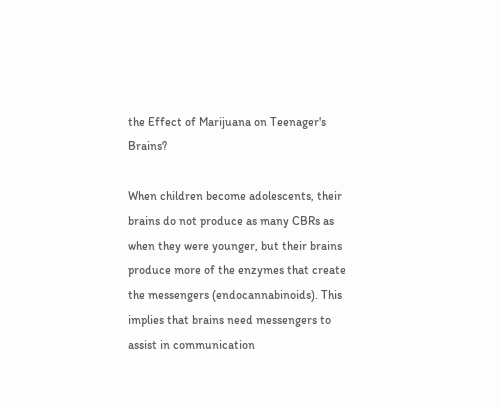the Effect of Marijuana on Teenager's Brains?

When children become adolescents, their brains do not produce as many CBRs as when they were younger, but their brains produce more of the enzymes that create the messengers (endocannabinoids). This implies that brains need messengers to assist in communication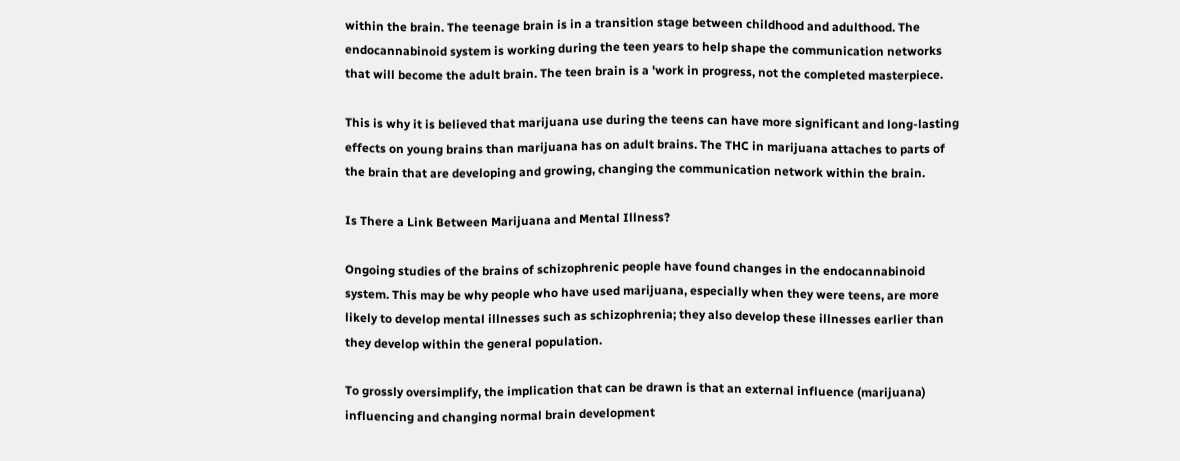within the brain. The teenage brain is in a transition stage between childhood and adulthood. The endocannabinoid system is working during the teen years to help shape the communication networks that will become the adult brain. The teen brain is a 'work in progress, not the completed masterpiece.

This is why it is believed that marijuana use during the teens can have more significant and long-lasting effects on young brains than marijuana has on adult brains. The THC in marijuana attaches to parts of the brain that are developing and growing, changing the communication network within the brain.

Is There a Link Between Marijuana and Mental Illness?

Ongoing studies of the brains of schizophrenic people have found changes in the endocannabinoid system. This may be why people who have used marijuana, especially when they were teens, are more likely to develop mental illnesses such as schizophrenia; they also develop these illnesses earlier than they develop within the general population.

To grossly oversimplify, the implication that can be drawn is that an external influence (marijuana) influencing and changing normal brain development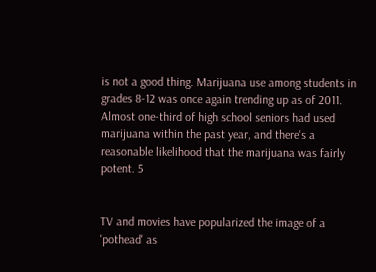is not a good thing. Marijuana use among students in grades 8-12 was once again trending up as of 2011. Almost one-third of high school seniors had used marijuana within the past year, and there's a reasonable likelihood that the marijuana was fairly potent. 5


TV and movies have popularized the image of a 'pothead' as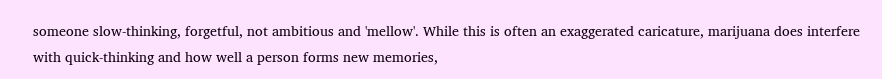someone slow-thinking, forgetful, not ambitious and 'mellow'. While this is often an exaggerated caricature, marijuana does interfere with quick-thinking and how well a person forms new memories,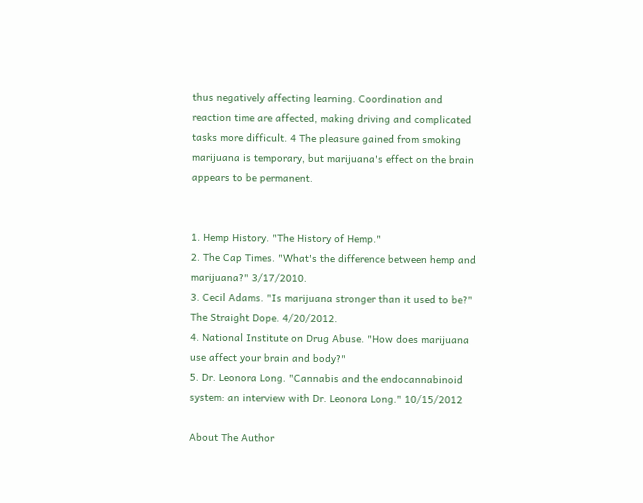thus negatively affecting learning. Coordination and reaction time are affected, making driving and complicated tasks more difficult. 4 The pleasure gained from smoking marijuana is temporary, but marijuana's effect on the brain appears to be permanent.


1. Hemp History. "The History of Hemp."
2. The Cap Times. "What's the difference between hemp and marijuana?" 3/17/2010.
3. Cecil Adams. "Is marijuana stronger than it used to be?" The Straight Dope. 4/20/2012.
4. National Institute on Drug Abuse. "How does marijuana use affect your brain and body?"
5. Dr. Leonora Long. "Cannabis and the endocannabinoid system: an interview with Dr. Leonora Long." 10/15/2012

About The Author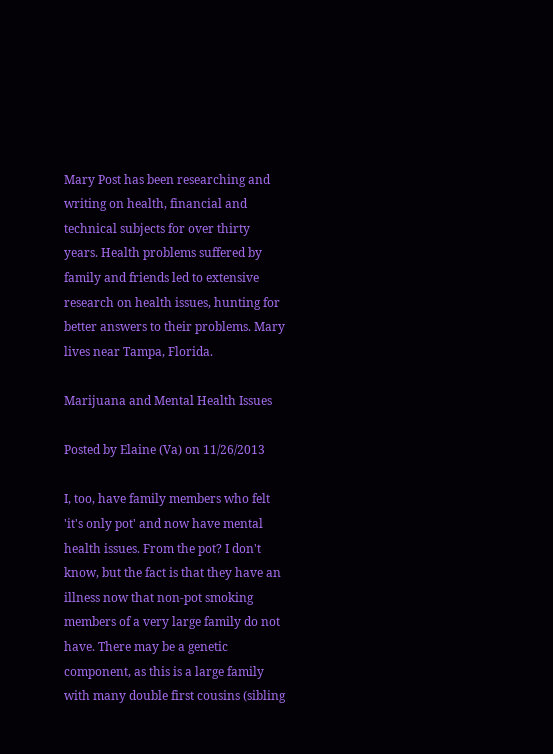Mary Post has been researching and writing on health, financial and technical subjects for over thirty years. Health problems suffered by family and friends led to extensive research on health issues, hunting for better answers to their problems. Mary lives near Tampa, Florida.

Marijuana and Mental Health Issues

Posted by Elaine (Va) on 11/26/2013

I, too, have family members who felt 'it's only pot' and now have mental health issues. From the pot? I don't know, but the fact is that they have an illness now that non-pot smoking members of a very large family do not have. There may be a genetic component, as this is a large family with many double first cousins (sibling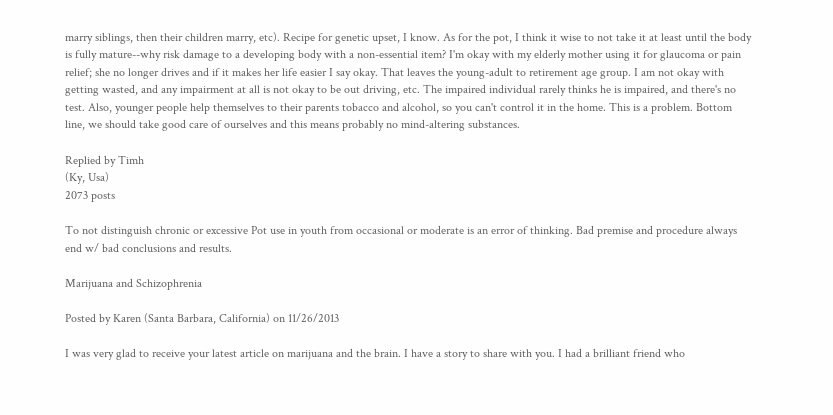marry siblings, then their children marry, etc). Recipe for genetic upset, I know. As for the pot, I think it wise to not take it at least until the body is fully mature--why risk damage to a developing body with a non-essential item? I'm okay with my elderly mother using it for glaucoma or pain relief; she no longer drives and if it makes her life easier I say okay. That leaves the young-adult to retirement age group. I am not okay with getting wasted, and any impairment at all is not okay to be out driving, etc. The impaired individual rarely thinks he is impaired, and there's no test. Also, younger people help themselves to their parents tobacco and alcohol, so you can't control it in the home. This is a problem. Bottom line, we should take good care of ourselves and this means probably no mind-altering substances.

Replied by Timh
(Ky, Usa)
2073 posts

To not distinguish chronic or excessive Pot use in youth from occasional or moderate is an error of thinking. Bad premise and procedure always end w/ bad conclusions and results.

Marijuana and Schizophrenia

Posted by Karen (Santa Barbara, California) on 11/26/2013

I was very glad to receive your latest article on marijuana and the brain. I have a story to share with you. I had a brilliant friend who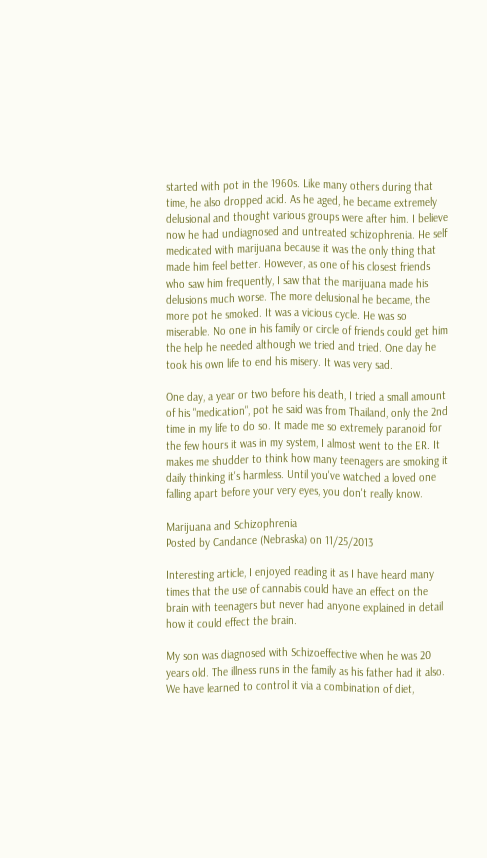started with pot in the 1960s. Like many others during that time, he also dropped acid. As he aged, he became extremely delusional and thought various groups were after him. I believe now he had undiagnosed and untreated schizophrenia. He self medicated with marijuana because it was the only thing that made him feel better. However, as one of his closest friends who saw him frequently, I saw that the marijuana made his delusions much worse. The more delusional he became, the more pot he smoked. It was a vicious cycle. He was so miserable. No one in his family or circle of friends could get him the help he needed although we tried and tried. One day he took his own life to end his misery. It was very sad.

One day, a year or two before his death, I tried a small amount of his "medication", pot he said was from Thailand, only the 2nd time in my life to do so. It made me so extremely paranoid for the few hours it was in my system, I almost went to the ER. It makes me shudder to think how many teenagers are smoking it daily thinking it's harmless. Until you've watched a loved one falling apart before your very eyes, you don't really know.

Marijuana and Schizophrenia
Posted by Candance (Nebraska) on 11/25/2013

Interesting article, I enjoyed reading it as I have heard many times that the use of cannabis could have an effect on the brain with teenagers but never had anyone explained in detail how it could effect the brain.

My son was diagnosed with Schizoeffective when he was 20 years old. The illness runs in the family as his father had it also. We have learned to control it via a combination of diet,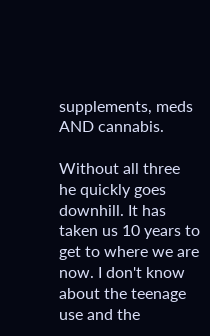supplements, meds AND cannabis.

Without all three he quickly goes downhill. It has taken us 10 years to get to where we are now. I don't know about the teenage use and the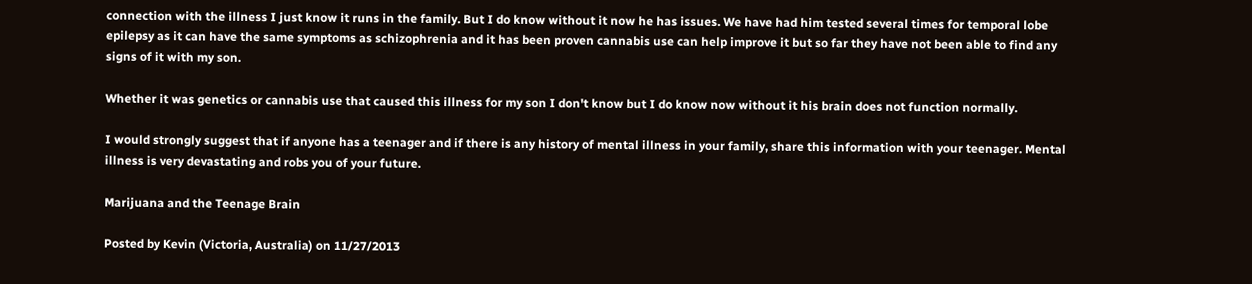connection with the illness I just know it runs in the family. But I do know without it now he has issues. We have had him tested several times for temporal lobe epilepsy as it can have the same symptoms as schizophrenia and it has been proven cannabis use can help improve it but so far they have not been able to find any signs of it with my son.

Whether it was genetics or cannabis use that caused this illness for my son I don't know but I do know now without it his brain does not function normally.

I would strongly suggest that if anyone has a teenager and if there is any history of mental illness in your family, share this information with your teenager. Mental illness is very devastating and robs you of your future.

Marijuana and the Teenage Brain

Posted by Kevin (Victoria, Australia) on 11/27/2013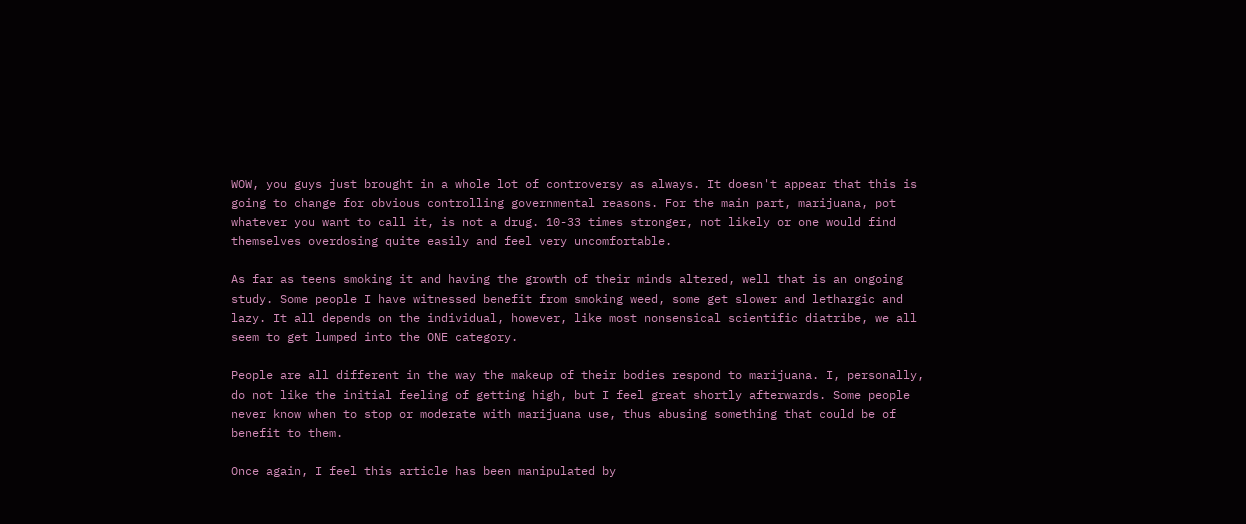WOW, you guys just brought in a whole lot of controversy as always. It doesn't appear that this is going to change for obvious controlling governmental reasons. For the main part, marijuana, pot whatever you want to call it, is not a drug. 10-33 times stronger, not likely or one would find themselves overdosing quite easily and feel very uncomfortable.

As far as teens smoking it and having the growth of their minds altered, well that is an ongoing study. Some people I have witnessed benefit from smoking weed, some get slower and lethargic and lazy. It all depends on the individual, however, like most nonsensical scientific diatribe, we all seem to get lumped into the ONE category.

People are all different in the way the makeup of their bodies respond to marijuana. I, personally, do not like the initial feeling of getting high, but I feel great shortly afterwards. Some people never know when to stop or moderate with marijuana use, thus abusing something that could be of benefit to them.

Once again, I feel this article has been manipulated by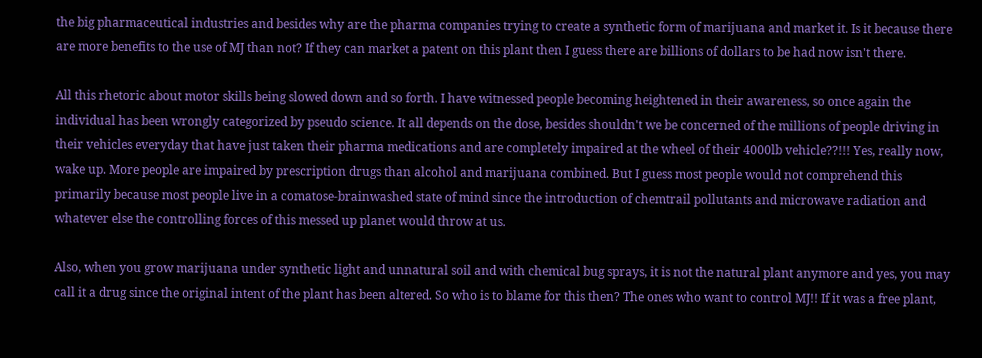the big pharmaceutical industries and besides why are the pharma companies trying to create a synthetic form of marijuana and market it. Is it because there are more benefits to the use of MJ than not? If they can market a patent on this plant then I guess there are billions of dollars to be had now isn't there.

All this rhetoric about motor skills being slowed down and so forth. I have witnessed people becoming heightened in their awareness, so once again the individual has been wrongly categorized by pseudo science. It all depends on the dose, besides shouldn't we be concerned of the millions of people driving in their vehicles everyday that have just taken their pharma medications and are completely impaired at the wheel of their 4000lb vehicle??!!! Yes, really now, wake up. More people are impaired by prescription drugs than alcohol and marijuana combined. But I guess most people would not comprehend this primarily because most people live in a comatose-brainwashed state of mind since the introduction of chemtrail pollutants and microwave radiation and whatever else the controlling forces of this messed up planet would throw at us.

Also, when you grow marijuana under synthetic light and unnatural soil and with chemical bug sprays, it is not the natural plant anymore and yes, you may call it a drug since the original intent of the plant has been altered. So who is to blame for this then? The ones who want to control MJ!! If it was a free plant,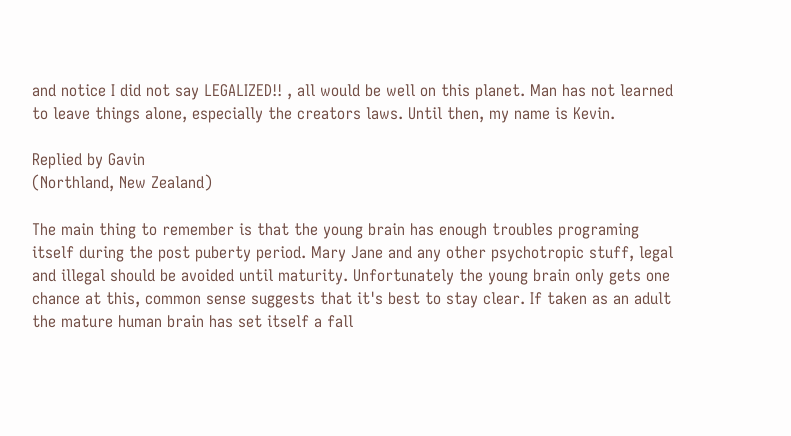and notice I did not say LEGALIZED!! , all would be well on this planet. Man has not learned to leave things alone, especially the creators laws. Until then, my name is Kevin.

Replied by Gavin
(Northland, New Zealand)

The main thing to remember is that the young brain has enough troubles programing itself during the post puberty period. Mary Jane and any other psychotropic stuff, legal and illegal should be avoided until maturity. Unfortunately the young brain only gets one chance at this, common sense suggests that it's best to stay clear. If taken as an adult the mature human brain has set itself a fall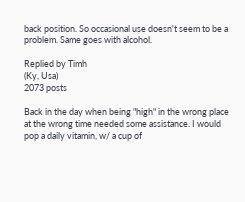back position. So occasional use doesn't seem to be a problem. Same goes with alcohol.

Replied by Timh
(Ky, Usa)
2073 posts

Back in the day when being "high" in the wrong place at the wrong time needed some assistance. I would pop a daily vitamin, w/ a cup of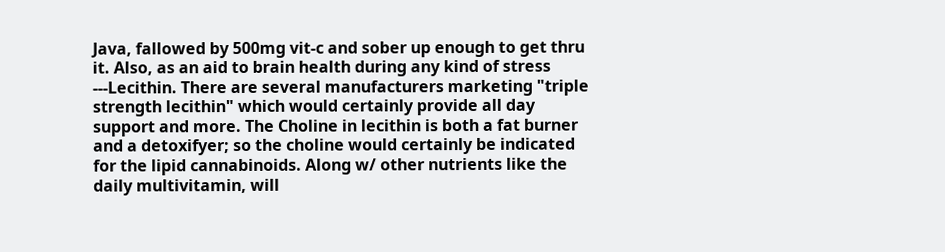Java, fallowed by 500mg vit-c and sober up enough to get thru it. Also, as an aid to brain health during any kind of stress ---Lecithin. There are several manufacturers marketing "triple strength lecithin" which would certainly provide all day support and more. The Choline in lecithin is both a fat burner and a detoxifyer; so the choline would certainly be indicated for the lipid cannabinoids. Along w/ other nutrients like the daily multivitamin, will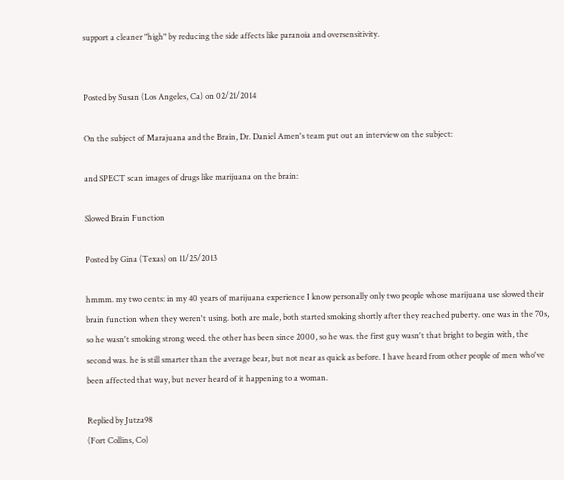support a cleaner "high" by reducing the side affects like paranoia and oversensitivity.


Posted by Susan (Los Angeles, Ca) on 02/21/2014

On the subject of Marajuana and the Brain, Dr. Daniel Amen's team put out an interview on the subject:

and SPECT scan images of drugs like marijuana on the brain:

Slowed Brain Function

Posted by Gina (Texas) on 11/25/2013

hmmm. my two cents: in my 40 years of marijuana experience I know personally only two people whose marijuana use slowed their brain function when they weren't using. both are male, both started smoking shortly after they reached puberty. one was in the 70s, so he wasn't smoking strong weed. the other has been since 2000, so he was. the first guy wasn't that bright to begin with, the second was. he is still smarter than the average bear, but not near as quick as before. I have heard from other people of men who've been affected that way, but never heard of it happening to a woman.

Replied by Jutza98
(Fort Collins, Co)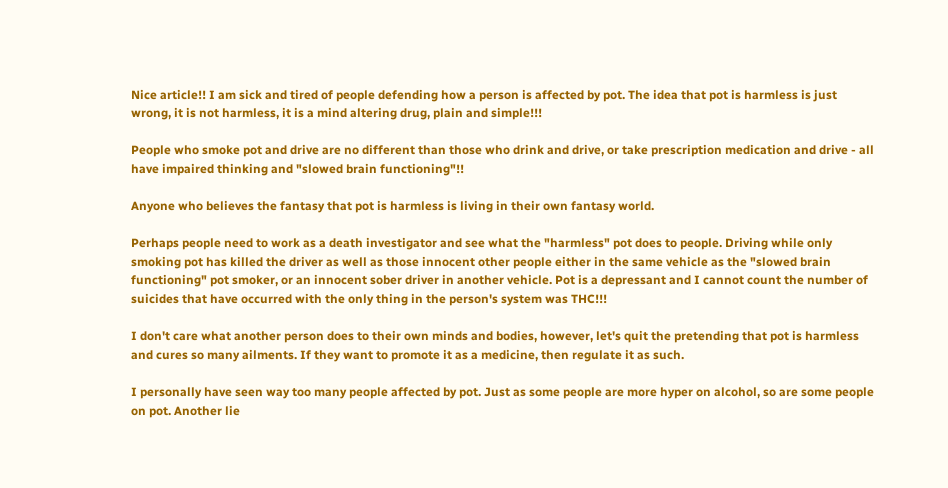Nice article!! I am sick and tired of people defending how a person is affected by pot. The idea that pot is harmless is just wrong, it is not harmless, it is a mind altering drug, plain and simple!!!

People who smoke pot and drive are no different than those who drink and drive, or take prescription medication and drive - all have impaired thinking and "slowed brain functioning"!!

Anyone who believes the fantasy that pot is harmless is living in their own fantasy world.

Perhaps people need to work as a death investigator and see what the "harmless" pot does to people. Driving while only smoking pot has killed the driver as well as those innocent other people either in the same vehicle as the "slowed brain functioning" pot smoker, or an innocent sober driver in another vehicle. Pot is a depressant and I cannot count the number of suicides that have occurred with the only thing in the person's system was THC!!!

I don't care what another person does to their own minds and bodies, however, let's quit the pretending that pot is harmless and cures so many ailments. If they want to promote it as a medicine, then regulate it as such.

I personally have seen way too many people affected by pot. Just as some people are more hyper on alcohol, so are some people on pot. Another lie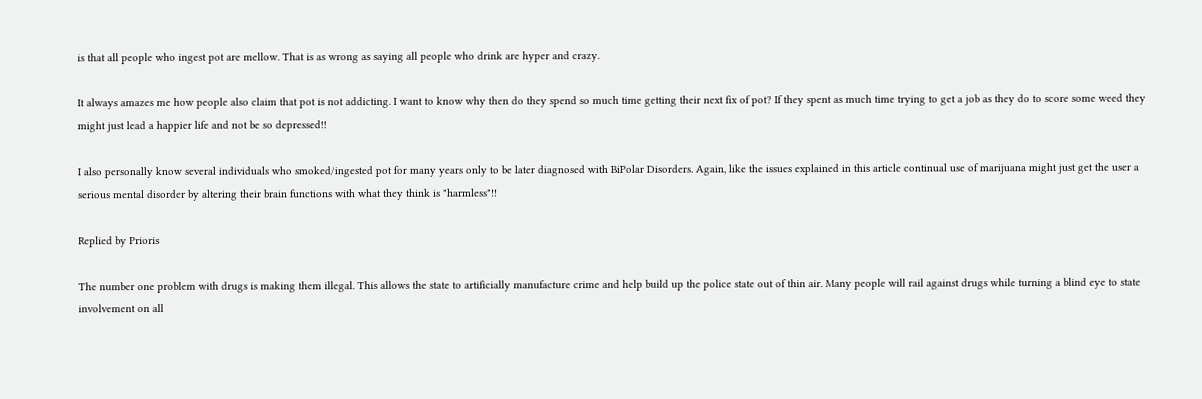is that all people who ingest pot are mellow. That is as wrong as saying all people who drink are hyper and crazy.

It always amazes me how people also claim that pot is not addicting. I want to know why then do they spend so much time getting their next fix of pot? If they spent as much time trying to get a job as they do to score some weed they might just lead a happier life and not be so depressed!!

I also personally know several individuals who smoked/ingested pot for many years only to be later diagnosed with BiPolar Disorders. Again, like the issues explained in this article continual use of marijuana might just get the user a serious mental disorder by altering their brain functions with what they think is "harmless"!!

Replied by Prioris

The number one problem with drugs is making them illegal. This allows the state to artificially manufacture crime and help build up the police state out of thin air. Many people will rail against drugs while turning a blind eye to state involvement on all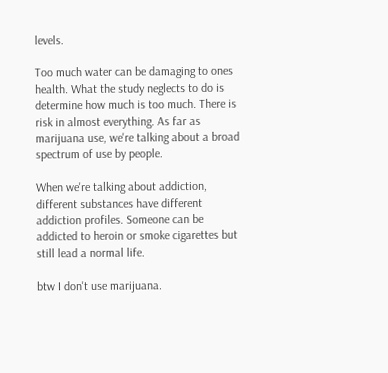levels.

Too much water can be damaging to ones health. What the study neglects to do is determine how much is too much. There is risk in almost everything. As far as marijuana use, we're talking about a broad spectrum of use by people.

When we're talking about addiction, different substances have different addiction profiles. Someone can be addicted to heroin or smoke cigarettes but still lead a normal life.

btw I don't use marijuana.